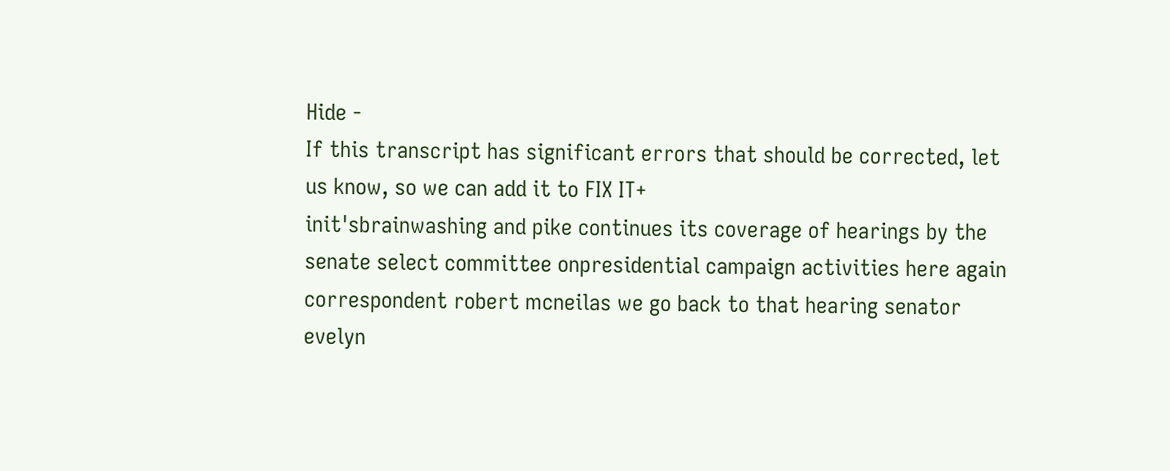Hide -
If this transcript has significant errors that should be corrected, let us know, so we can add it to FIX IT+
init'sbrainwashing and pike continues its coverage of hearings by the senate select committee onpresidential campaign activities here again correspondent robert mcneilas we go back to that hearing senator evelyn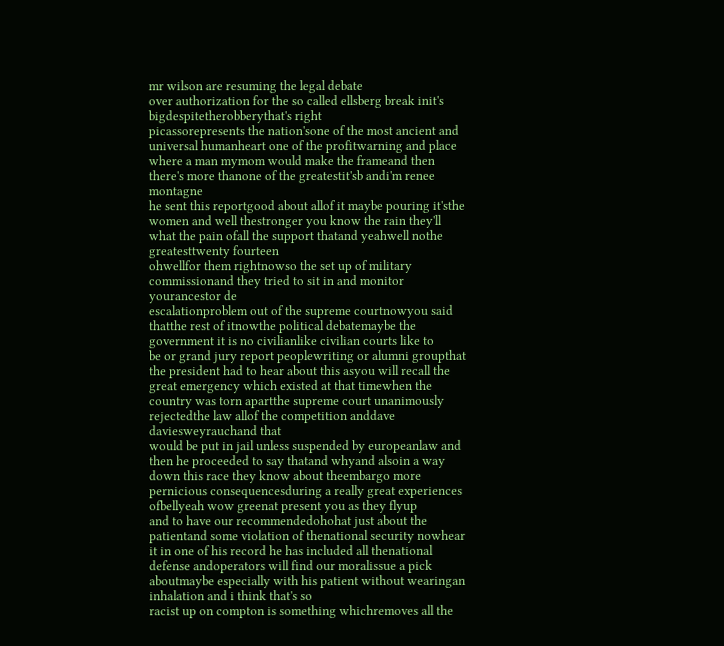mr wilson are resuming the legal debate
over authorization for the so called ellsberg break init's bigdespitetherobberythat's right
picassorepresents the nation'sone of the most ancient and universal humanheart one of the profitwarning and place where a man mymom would make the frameand then there's more thanone of the greatestit'sb andi'm renee montagne
he sent this reportgood about allof it maybe pouring it'sthe women and well thestronger you know the rain they'll what the pain ofall the support thatand yeahwell nothe greatesttwenty fourteen
ohwellfor them rightnowso the set up of military commissionand they tried to sit in and monitor yourancestor de
escalationproblem out of the supreme courtnowyou said thatthe rest of itnowthe political debatemaybe the government it is no civilianlike civilian courts like to
be or grand jury report peoplewriting or alumni groupthat the president had to hear about this asyou will recall the great emergency which existed at that timewhen the country was torn apartthe supreme court unanimously rejectedthe law allof the competition anddave daviesweyrauchand that
would be put in jail unless suspended by europeanlaw and then he proceeded to say thatand whyand alsoin a way down this race they know about theembargo more pernicious consequencesduring a really great experiences ofbellyeah wow greenat present you as they flyup
and to have our recommendedohohat just about the patientand some violation of thenational security nowhear it in one of his record he has included all thenational defense andoperators will find our moralissue a pick aboutmaybe especially with his patient without wearingan inhalation and i think that's so
racist up on compton is something whichremoves all the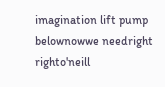imagination lift pump belownowwe needright righto'neill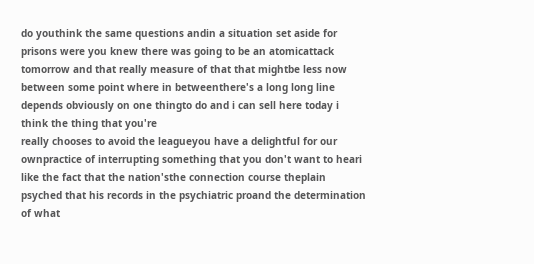do youthink the same questions andin a situation set aside for prisons were you knew there was going to be an atomicattack tomorrow and that really measure of that that mightbe less now between some point where in betweenthere's a long long line depends obviously on one thingto do and i can sell here today i think the thing that you're
really chooses to avoid the leagueyou have a delightful for our ownpractice of interrupting something that you don't want to heari like the fact that the nation'sthe connection course theplain psyched that his records in the psychiatric proand the determination of what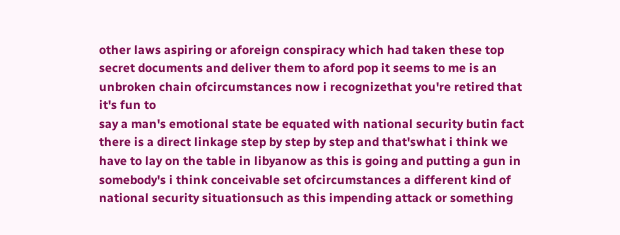other laws aspiring or aforeign conspiracy which had taken these top secret documents and deliver them to aford pop it seems to me is an unbroken chain ofcircumstances now i recognizethat you're retired that it's fun to
say a man's emotional state be equated with national security butin fact there is a direct linkage step by step by step and that'swhat i think we have to lay on the table in libyanow as this is going and putting a gun in somebody's i think conceivable set ofcircumstances a different kind of national security situationsuch as this impending attack or something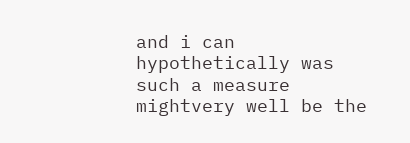and i can hypothetically was such a measure mightvery well be the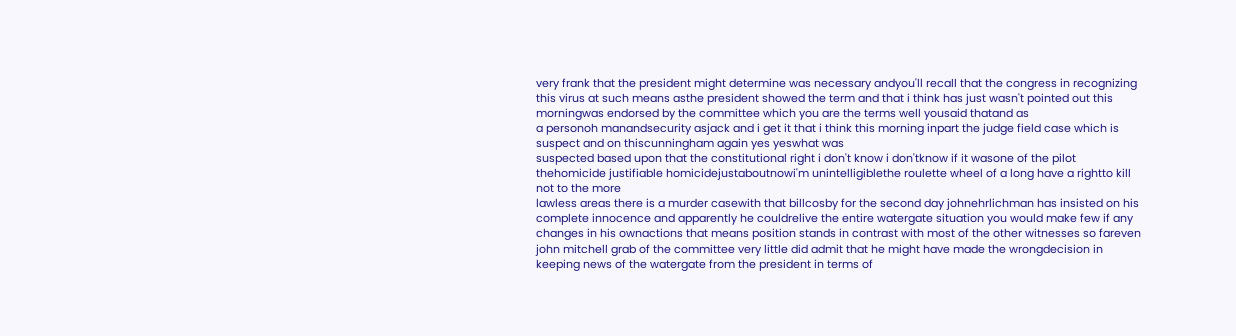very frank that the president might determine was necessary andyou'll recall that the congress in recognizing this virus at such means asthe president showed the term and that i think has just wasn't pointed out this morningwas endorsed by the committee which you are the terms well yousaid thatand as
a personoh manandsecurity asjack and i get it that i think this morning inpart the judge field case which is suspect and on thiscunningham again yes yeswhat was
suspected based upon that the constitutional right i don't know i don'tknow if it wasone of the pilot thehomicide justifiable homicidejustaboutnowi'm unintelligiblethe roulette wheel of a long have a rightto kill not to the more
lawless areas there is a murder casewith that billcosby for the second day johnehrlichman has insisted on his complete innocence and apparently he couldrelive the entire watergate situation you would make few if any changes in his ownactions that means position stands in contrast with most of the other witnesses so fareven john mitchell grab of the committee very little did admit that he might have made the wrongdecision in keeping news of the watergate from the president in terms of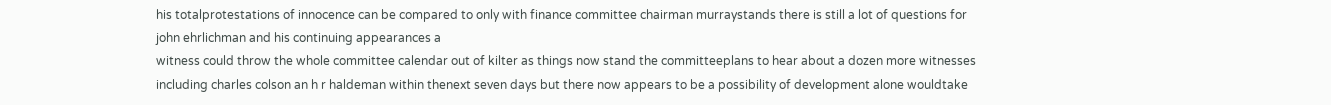his totalprotestations of innocence can be compared to only with finance committee chairman murraystands there is still a lot of questions for john ehrlichman and his continuing appearances a
witness could throw the whole committee calendar out of kilter as things now stand the committeeplans to hear about a dozen more witnesses including charles colson an h r haldeman within thenext seven days but there now appears to be a possibility of development alone wouldtake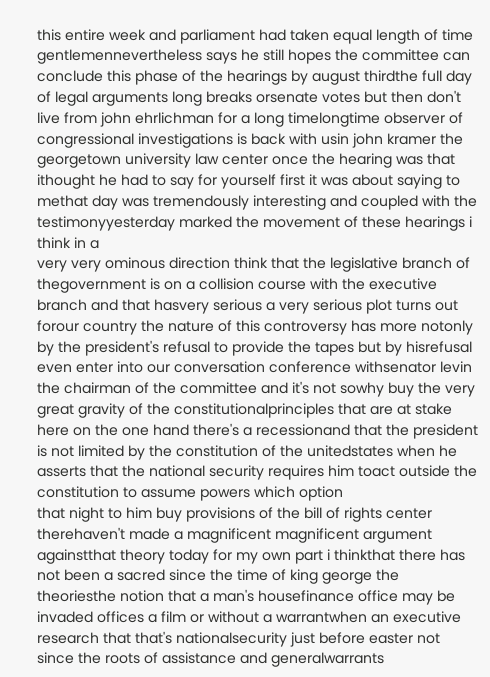this entire week and parliament had taken equal length of time gentlemennevertheless says he still hopes the committee can conclude this phase of the hearings by august thirdthe full day of legal arguments long breaks orsenate votes but then don't live from john ehrlichman for a long timelongtime observer of congressional investigations is back with usin john kramer the georgetown university law center once the hearing was that ithought he had to say for yourself first it was about saying to methat day was tremendously interesting and coupled with the testimonyyesterday marked the movement of these hearings i think in a
very very ominous direction think that the legislative branch of thegovernment is on a collision course with the executive branch and that hasvery serious a very serious plot turns out forour country the nature of this controversy has more notonly by the president's refusal to provide the tapes but by hisrefusal even enter into our conversation conference withsenator levin the chairman of the committee and it's not sowhy buy the very great gravity of the constitutionalprinciples that are at stake here on the one hand there's a recessionand that the president is not limited by the constitution of the unitedstates when he asserts that the national security requires him toact outside the constitution to assume powers which option
that night to him buy provisions of the bill of rights center therehaven't made a magnificent magnificent argument againstthat theory today for my own part i thinkthat there has not been a sacred since the time of king george the theoriesthe notion that a man's housefinance office may be invaded offices a film or without a warrantwhen an executive research that that's nationalsecurity just before easter not since the roots of assistance and generalwarrants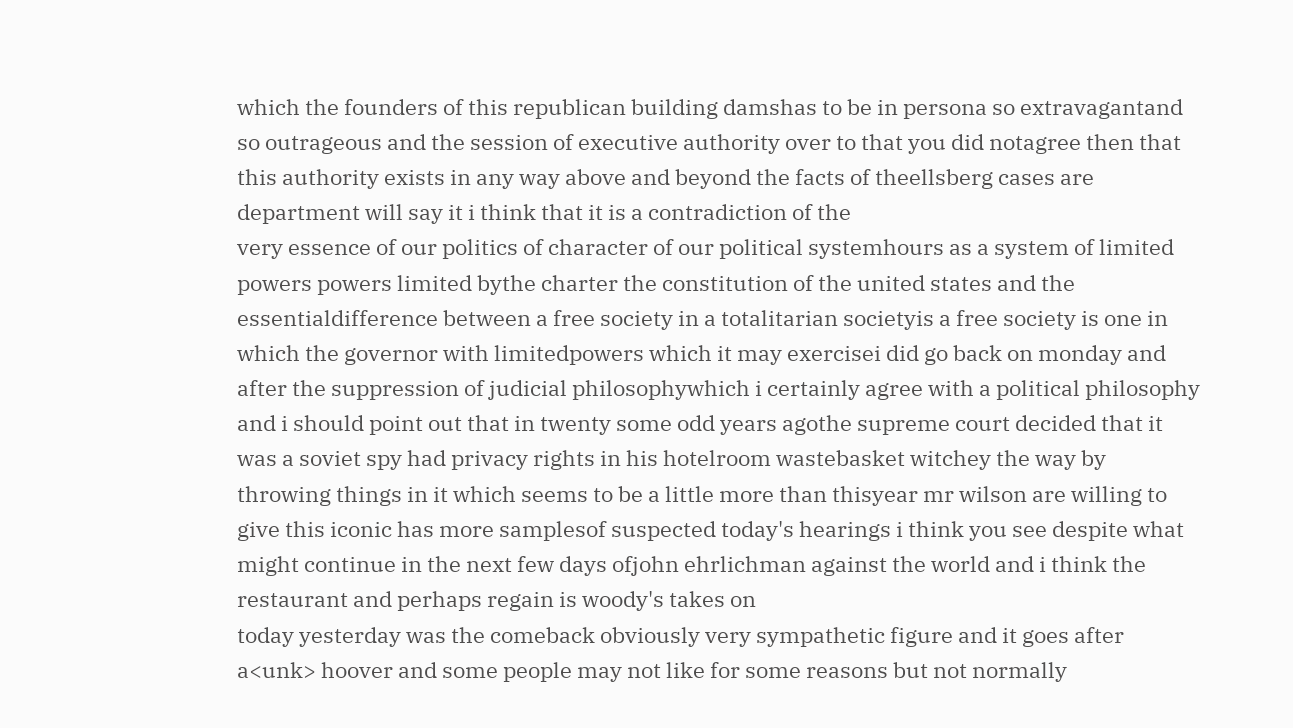which the founders of this republican building damshas to be in persona so extravagantand so outrageous and the session of executive authority over to that you did notagree then that this authority exists in any way above and beyond the facts of theellsberg cases are department will say it i think that it is a contradiction of the
very essence of our politics of character of our political systemhours as a system of limited powers powers limited bythe charter the constitution of the united states and the essentialdifference between a free society in a totalitarian societyis a free society is one in which the governor with limitedpowers which it may exercisei did go back on monday and after the suppression of judicial philosophywhich i certainly agree with a political philosophy and i should point out that in twenty some odd years agothe supreme court decided that it was a soviet spy had privacy rights in his hotelroom wastebasket witchey the way by throwing things in it which seems to be a little more than thisyear mr wilson are willing to give this iconic has more samplesof suspected today's hearings i think you see despite what might continue in the next few days ofjohn ehrlichman against the world and i think the restaurant and perhaps regain is woody's takes on
today yesterday was the comeback obviously very sympathetic figure and it goes after a<unk> hoover and some people may not like for some reasons but not normally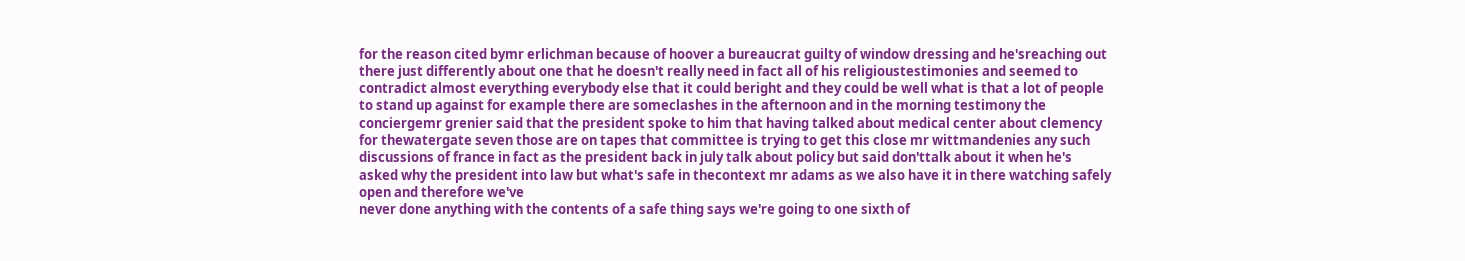for the reason cited bymr erlichman because of hoover a bureaucrat guilty of window dressing and he'sreaching out there just differently about one that he doesn't really need in fact all of his religioustestimonies and seemed to contradict almost everything everybody else that it could beright and they could be well what is that a lot of people to stand up against for example there are someclashes in the afternoon and in the morning testimony the conciergemr grenier said that the president spoke to him that having talked about medical center about clemency for thewatergate seven those are on tapes that committee is trying to get this close mr wittmandenies any such discussions of france in fact as the president back in july talk about policy but said don'ttalk about it when he's asked why the president into law but what's safe in thecontext mr adams as we also have it in there watching safely open and therefore we've
never done anything with the contents of a safe thing says we're going to one sixth of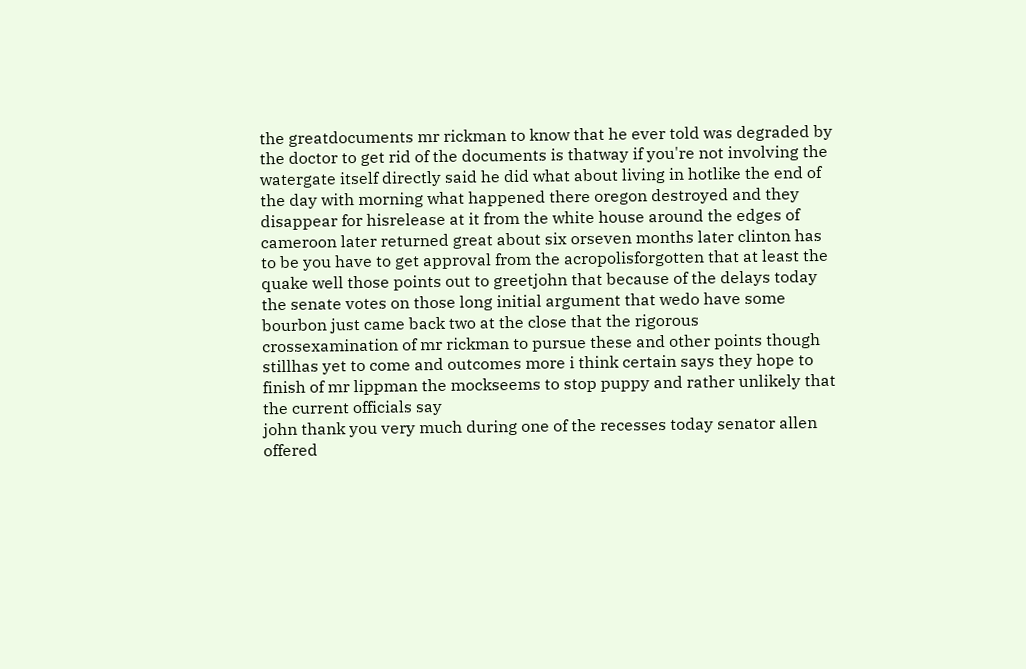the greatdocuments mr rickman to know that he ever told was degraded by the doctor to get rid of the documents is thatway if you're not involving the watergate itself directly said he did what about living in hotlike the end of the day with morning what happened there oregon destroyed and they disappear for hisrelease at it from the white house around the edges of cameroon later returned great about six orseven months later clinton has to be you have to get approval from the acropolisforgotten that at least the quake well those points out to greetjohn that because of the delays today the senate votes on those long initial argument that wedo have some bourbon just came back two at the close that the rigorous crossexamination of mr rickman to pursue these and other points though stillhas yet to come and outcomes more i think certain says they hope to finish of mr lippman the mockseems to stop puppy and rather unlikely that the current officials say
john thank you very much during one of the recesses today senator allen offered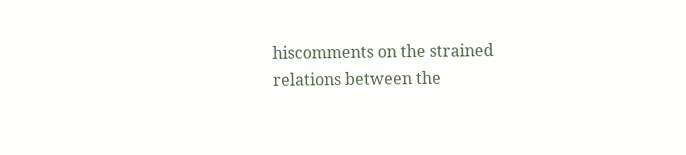hiscomments on the strained relations between the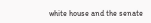white house and the senate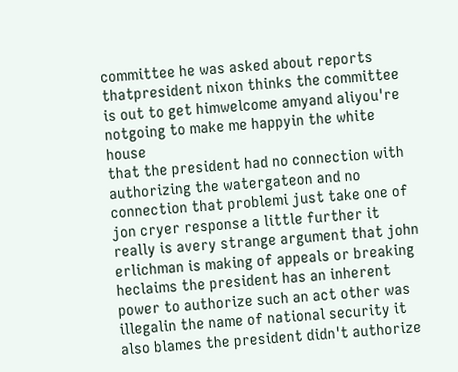committee he was asked about reports thatpresident nixon thinks the committee is out to get himwelcome amyand aliyou're notgoing to make me happyin the white house
that the president had no connection with authorizing the watergateon and no connection that problemi just take one of jon cryer response a little further it really is avery strange argument that john erlichman is making of appeals or breaking heclaims the president has an inherent power to authorize such an act other was illegalin the name of national security it also blames the president didn't authorize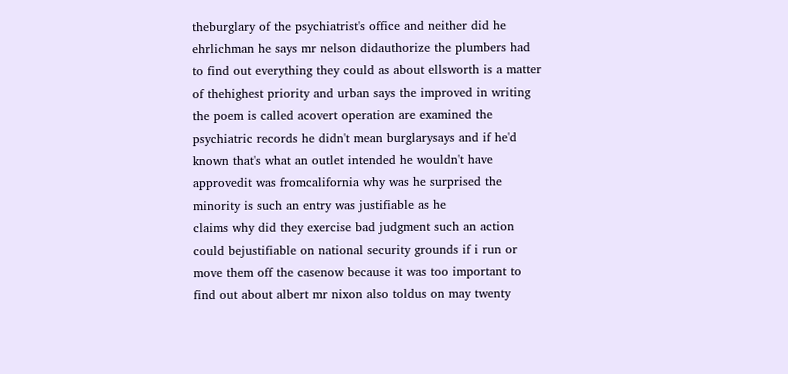theburglary of the psychiatrist's office and neither did he ehrlichman he says mr nelson didauthorize the plumbers had to find out everything they could as about ellsworth is a matter of thehighest priority and urban says the improved in writing the poem is called acovert operation are examined the psychiatric records he didn't mean burglarysays and if he'd known that's what an outlet intended he wouldn't have approvedit was fromcalifornia why was he surprised the minority is such an entry was justifiable as he
claims why did they exercise bad judgment such an action could bejustifiable on national security grounds if i run or move them off the casenow because it was too important to find out about albert mr nixon also toldus on may twenty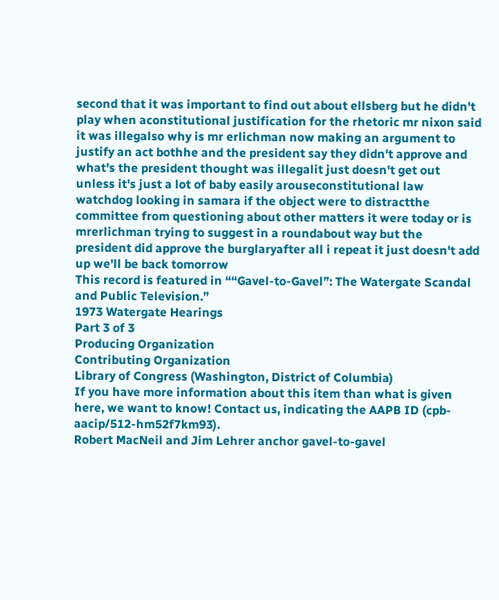second that it was important to find out about ellsberg but he didn't play when aconstitutional justification for the rhetoric mr nixon said it was illegalso why is mr erlichman now making an argument to justify an act bothhe and the president say they didn't approve and what's the president thought was illegalit just doesn't get out unless it's just a lot of baby easily arouseconstitutional law watchdog looking in samara if the object were to distractthe committee from questioning about other matters it were today or is mrerlichman trying to suggest in a roundabout way but the president did approve the burglaryafter all i repeat it just doesn't add up we'll be back tomorrow
This record is featured in ““Gavel-to-Gavel”: The Watergate Scandal and Public Television.”
1973 Watergate Hearings
Part 3 of 3
Producing Organization
Contributing Organization
Library of Congress (Washington, District of Columbia)
If you have more information about this item than what is given here, we want to know! Contact us, indicating the AAPB ID (cpb-aacip/512-hm52f7km93).
Robert MacNeil and Jim Lehrer anchor gavel-to-gavel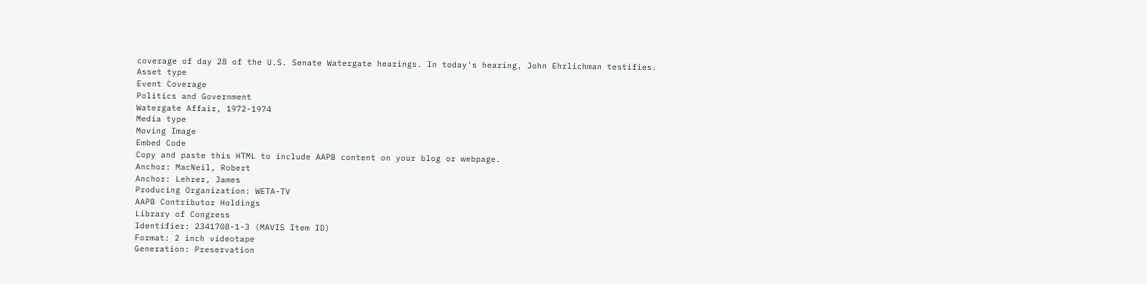coverage of day 28 of the U.S. Senate Watergate hearings. In today's hearing, John Ehrlichman testifies.
Asset type
Event Coverage
Politics and Government
Watergate Affair, 1972-1974
Media type
Moving Image
Embed Code
Copy and paste this HTML to include AAPB content on your blog or webpage.
Anchor: MacNeil, Robert
Anchor: Lehrer, James
Producing Organization: WETA-TV
AAPB Contributor Holdings
Library of Congress
Identifier: 2341708-1-3 (MAVIS Item ID)
Format: 2 inch videotape
Generation: Preservation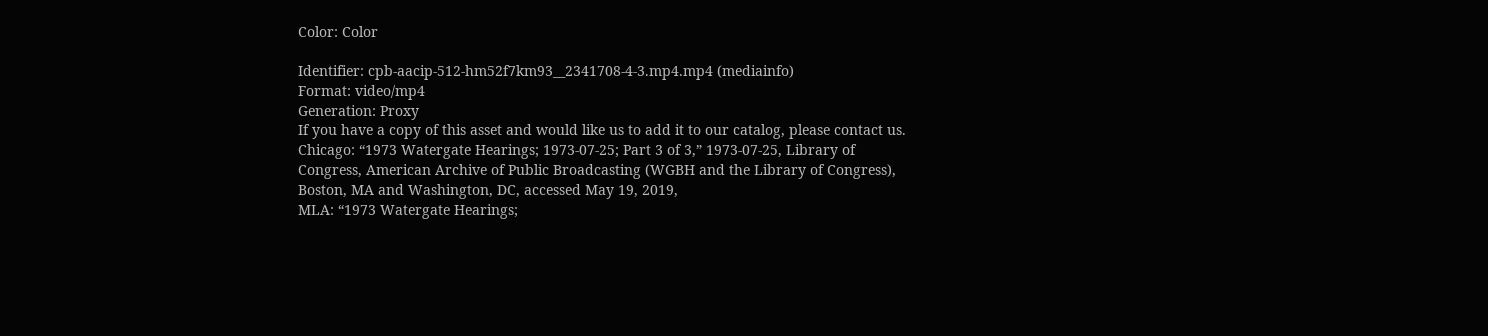Color: Color

Identifier: cpb-aacip-512-hm52f7km93__2341708-4-3.mp4.mp4 (mediainfo)
Format: video/mp4
Generation: Proxy
If you have a copy of this asset and would like us to add it to our catalog, please contact us.
Chicago: “1973 Watergate Hearings; 1973-07-25; Part 3 of 3,” 1973-07-25, Library of Congress, American Archive of Public Broadcasting (WGBH and the Library of Congress), Boston, MA and Washington, DC, accessed May 19, 2019,
MLA: “1973 Watergate Hearings;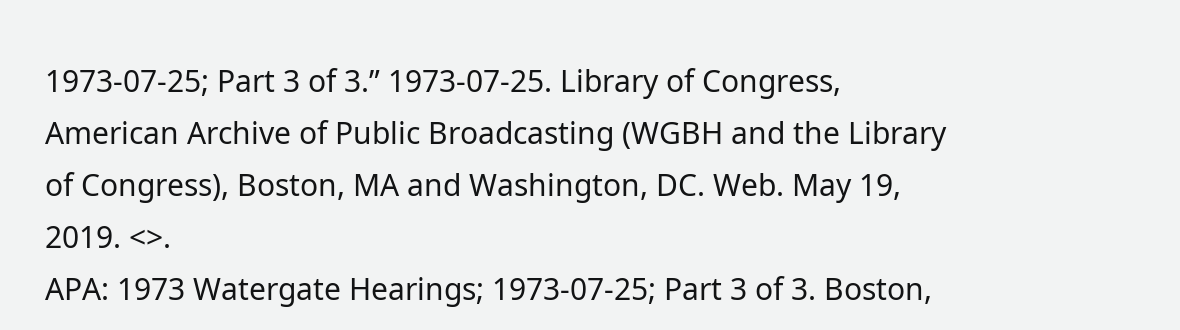1973-07-25; Part 3 of 3.” 1973-07-25. Library of Congress, American Archive of Public Broadcasting (WGBH and the Library of Congress), Boston, MA and Washington, DC. Web. May 19, 2019. <>.
APA: 1973 Watergate Hearings; 1973-07-25; Part 3 of 3. Boston,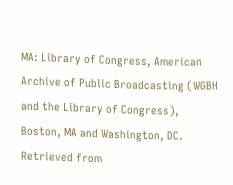MA: Library of Congress, American Archive of Public Broadcasting (WGBH and the Library of Congress), Boston, MA and Washington, DC. Retrieved from